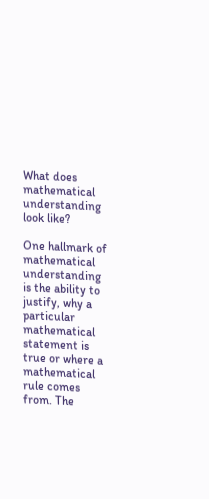What does mathematical understanding look like?

One hallmark of mathematical understanding is the ability to justify, why a particular mathematical statement is true or where a mathematical rule comes from. The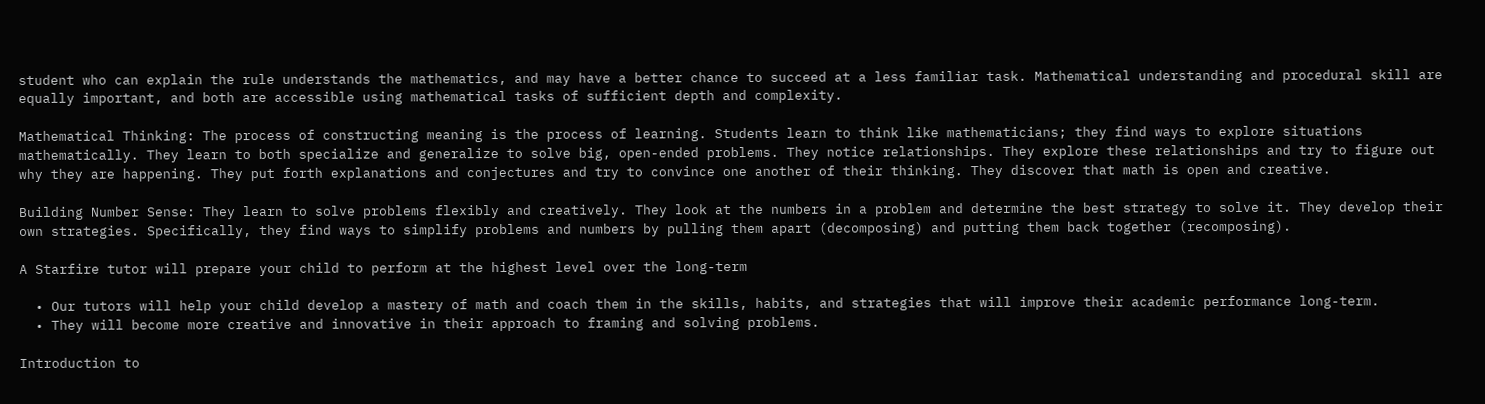student who can explain the rule understands the mathematics, and may have a better chance to succeed at a less familiar task. Mathematical understanding and procedural skill are equally important, and both are accessible using mathematical tasks of sufficient depth and complexity.

Mathematical Thinking: The process of constructing meaning is the process of learning. Students learn to think like mathematicians; they find ways to explore situations mathematically. They learn to both specialize and generalize to solve big, open-ended problems. They notice relationships. They explore these relationships and try to figure out why they are happening. They put forth explanations and conjectures and try to convince one another of their thinking. They discover that math is open and creative.

Building Number Sense: They learn to solve problems flexibly and creatively. They look at the numbers in a problem and determine the best strategy to solve it. They develop their own strategies. Specifically, they find ways to simplify problems and numbers by pulling them apart (decomposing) and putting them back together (recomposing).

A Starfire tutor will prepare your child to perform at the highest level over the long-term

  • Our tutors will help your child develop a mastery of math and coach them in the skills, habits, and strategies that will improve their academic performance long-term.
  • They will become more creative and innovative in their approach to framing and solving problems.

Introduction to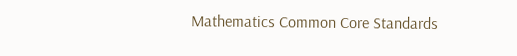Mathematics Common Core Standards